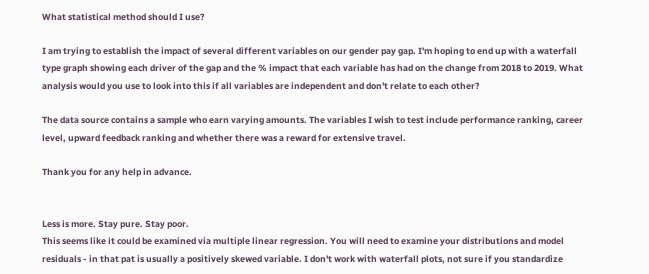What statistical method should I use?

I am trying to establish the impact of several different variables on our gender pay gap. I'm hoping to end up with a waterfall type graph showing each driver of the gap and the % impact that each variable has had on the change from 2018 to 2019. What analysis would you use to look into this if all variables are independent and don't relate to each other?

The data source contains a sample who earn varying amounts. The variables I wish to test include performance ranking, career level, upward feedback ranking and whether there was a reward for extensive travel.

Thank you for any help in advance.


Less is more. Stay pure. Stay poor.
This seems like it could be examined via multiple linear regression. You will need to examine your distributions and model residuals - in that pat is usually a positively skewed variable. I don't work with waterfall plots, not sure if you standardize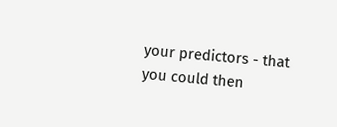your predictors - that you could then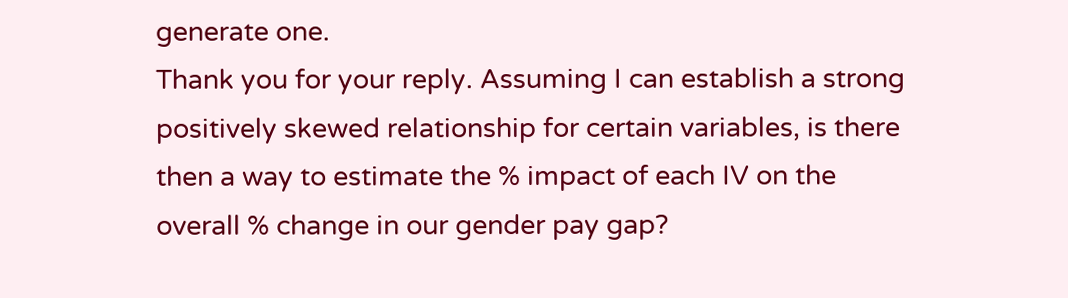generate one.
Thank you for your reply. Assuming I can establish a strong positively skewed relationship for certain variables, is there then a way to estimate the % impact of each IV on the overall % change in our gender pay gap?